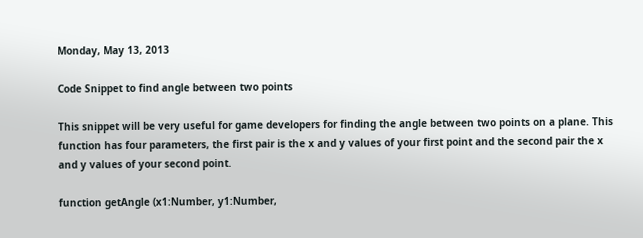Monday, May 13, 2013

Code Snippet to find angle between two points

This snippet will be very useful for game developers for finding the angle between two points on a plane. This function has four parameters, the first pair is the x and y values of your first point and the second pair the x and y values of your second point.

function getAngle (x1:Number, y1:Number,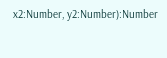x2:Number, y2:Number):Number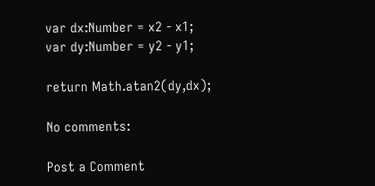var dx:Number = x2 - x1;
var dy:Number = y2 - y1;

return Math.atan2(dy,dx);

No comments:

Post a Comment